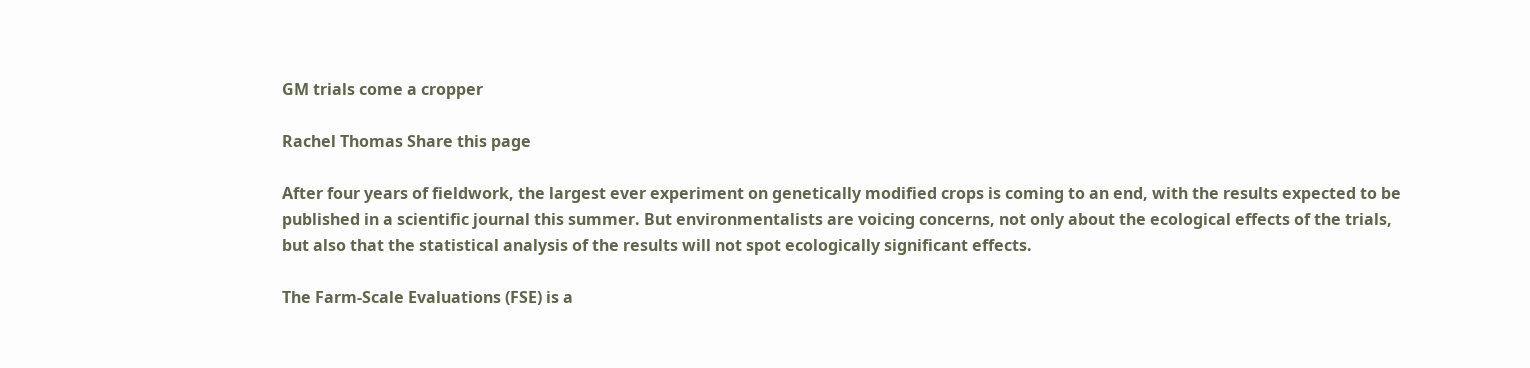GM trials come a cropper

Rachel Thomas Share this page

After four years of fieldwork, the largest ever experiment on genetically modified crops is coming to an end, with the results expected to be published in a scientific journal this summer. But environmentalists are voicing concerns, not only about the ecological effects of the trials, but also that the statistical analysis of the results will not spot ecologically significant effects.

The Farm-Scale Evaluations (FSE) is a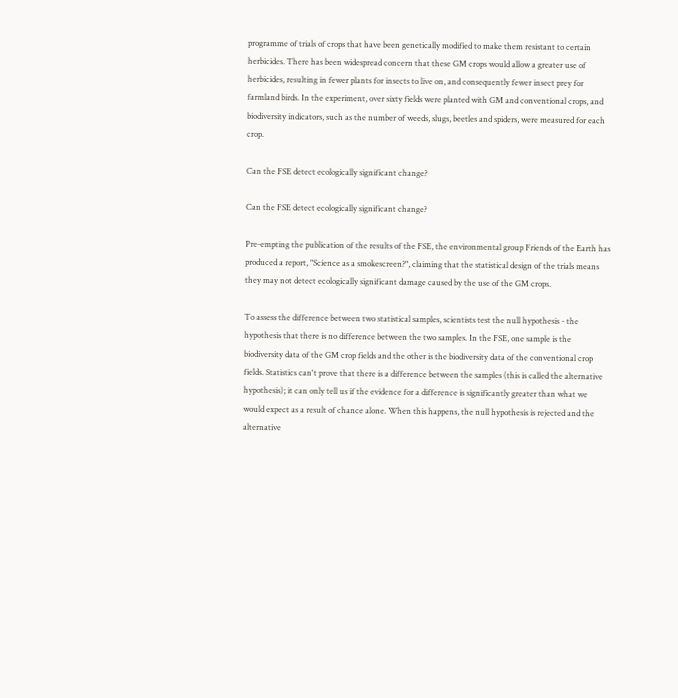programme of trials of crops that have been genetically modified to make them resistant to certain herbicides. There has been widespread concern that these GM crops would allow a greater use of herbicides, resulting in fewer plants for insects to live on, and consequently fewer insect prey for farmland birds. In the experiment, over sixty fields were planted with GM and conventional crops, and biodiversity indicators, such as the number of weeds, slugs, beetles and spiders, were measured for each crop.

Can the FSE detect ecologically significant change?

Can the FSE detect ecologically significant change?

Pre-empting the publication of the results of the FSE, the environmental group Friends of the Earth has produced a report, "Science as a smokescreen?", claiming that the statistical design of the trials means they may not detect ecologically significant damage caused by the use of the GM crops.

To assess the difference between two statistical samples, scientists test the null hypothesis - the hypothesis that there is no difference between the two samples. In the FSE, one sample is the biodiversity data of the GM crop fields and the other is the biodiversity data of the conventional crop fields. Statistics can't prove that there is a difference between the samples (this is called the alternative hypothesis); it can only tell us if the evidence for a difference is significantly greater than what we would expect as a result of chance alone. When this happens, the null hypothesis is rejected and the alternative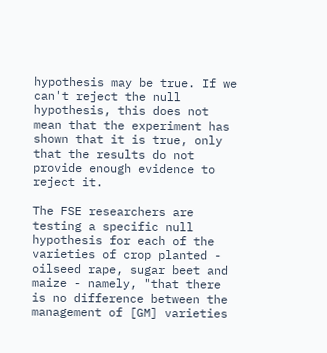hypothesis may be true. If we can't reject the null hypothesis, this does not mean that the experiment has shown that it is true, only that the results do not provide enough evidence to reject it.

The FSE researchers are testing a specific null hypothesis for each of the varieties of crop planted - oilseed rape, sugar beet and maize - namely, "that there is no difference between the management of [GM] varieties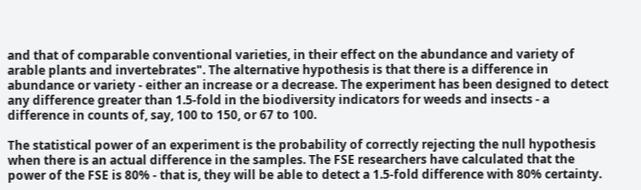and that of comparable conventional varieties, in their effect on the abundance and variety of arable plants and invertebrates". The alternative hypothesis is that there is a difference in abundance or variety - either an increase or a decrease. The experiment has been designed to detect any difference greater than 1.5-fold in the biodiversity indicators for weeds and insects - a difference in counts of, say, 100 to 150, or 67 to 100.

The statistical power of an experiment is the probability of correctly rejecting the null hypothesis when there is an actual difference in the samples. The FSE researchers have calculated that the power of the FSE is 80% - that is, they will be able to detect a 1.5-fold difference with 80% certainty.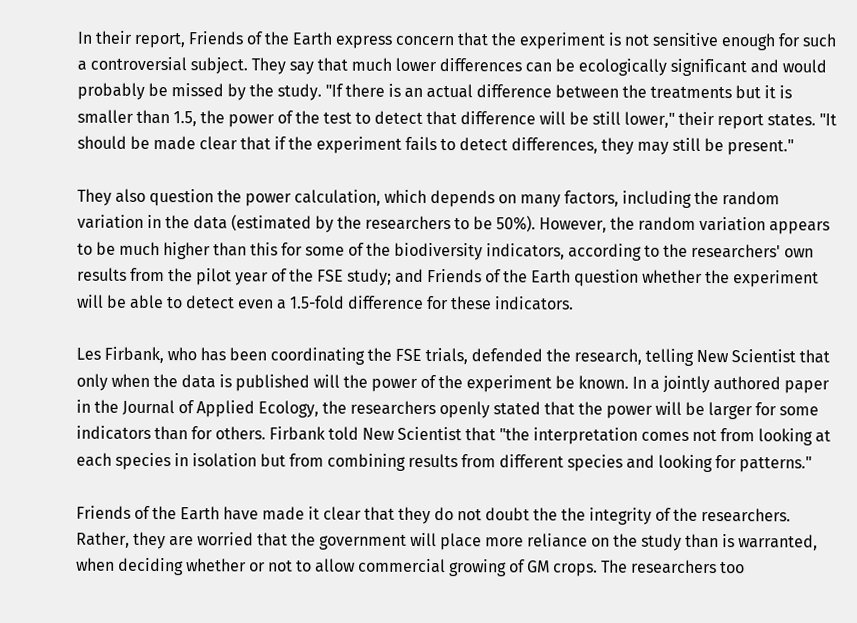In their report, Friends of the Earth express concern that the experiment is not sensitive enough for such a controversial subject. They say that much lower differences can be ecologically significant and would probably be missed by the study. "If there is an actual difference between the treatments but it is smaller than 1.5, the power of the test to detect that difference will be still lower," their report states. "It should be made clear that if the experiment fails to detect differences, they may still be present."

They also question the power calculation, which depends on many factors, including the random variation in the data (estimated by the researchers to be 50%). However, the random variation appears to be much higher than this for some of the biodiversity indicators, according to the researchers' own results from the pilot year of the FSE study; and Friends of the Earth question whether the experiment will be able to detect even a 1.5-fold difference for these indicators.

Les Firbank, who has been coordinating the FSE trials, defended the research, telling New Scientist that only when the data is published will the power of the experiment be known. In a jointly authored paper in the Journal of Applied Ecology, the researchers openly stated that the power will be larger for some indicators than for others. Firbank told New Scientist that "the interpretation comes not from looking at each species in isolation but from combining results from different species and looking for patterns."

Friends of the Earth have made it clear that they do not doubt the the integrity of the researchers. Rather, they are worried that the government will place more reliance on the study than is warranted, when deciding whether or not to allow commercial growing of GM crops. The researchers too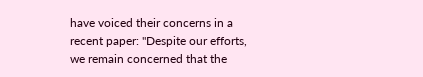have voiced their concerns in a recent paper: "Despite our efforts, we remain concerned that the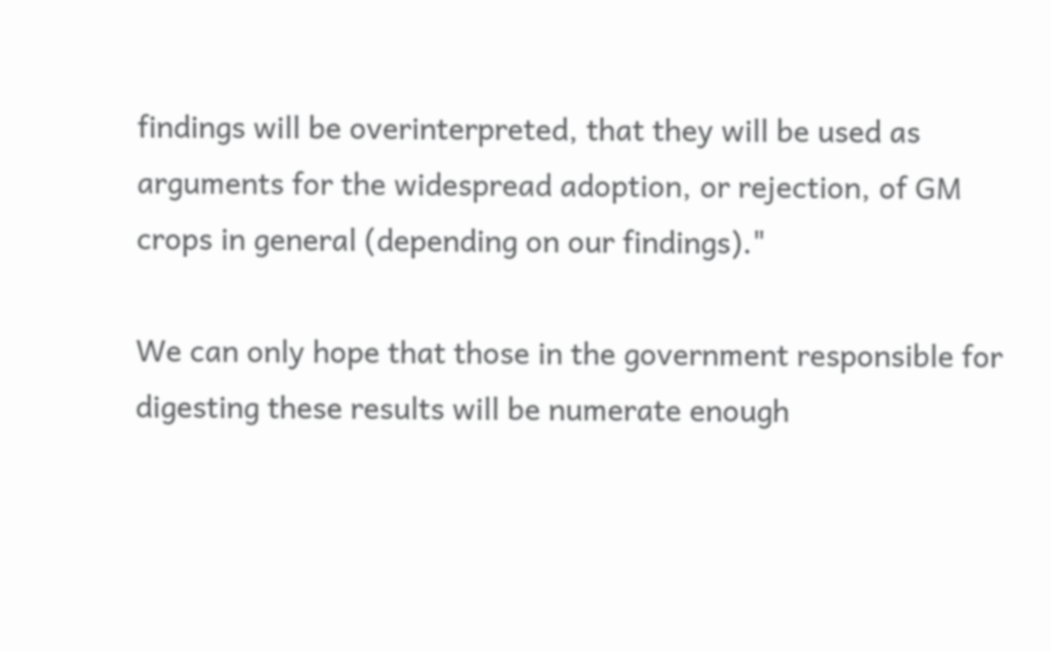findings will be overinterpreted, that they will be used as arguments for the widespread adoption, or rejection, of GM crops in general (depending on our findings)."

We can only hope that those in the government responsible for digesting these results will be numerate enough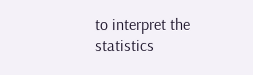to interpret the statistics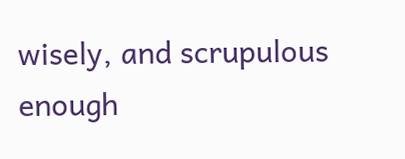wisely, and scrupulous enough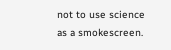not to use science as a smokescreen.